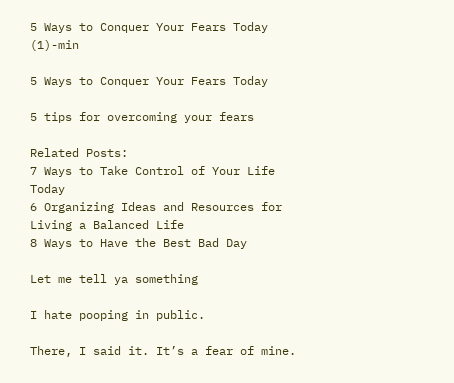5 Ways to Conquer Your Fears Today (1)-min

5 Ways to Conquer Your Fears Today

5 tips for overcoming your fears

Related Posts:
7 Ways to Take Control of Your Life Today
6 Organizing Ideas and Resources for Living a Balanced Life
8 Ways to Have the Best Bad Day

Let me tell ya something

I hate pooping in public.

There, I said it. It’s a fear of mine.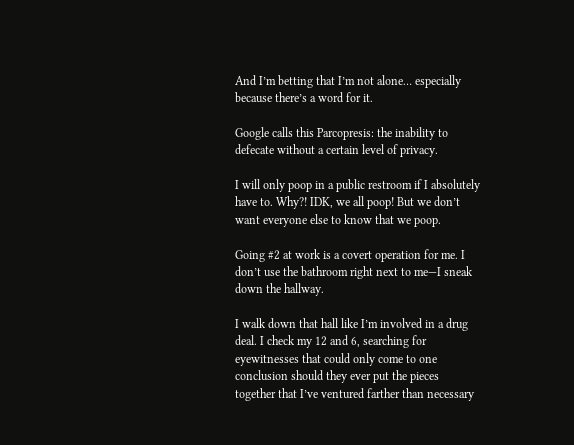And I’m betting that I’m not alone… especially because there’s a word for it.

Google calls this Parcopresis: the inability to defecate without a certain level of privacy.

I will only poop in a public restroom if I absolutely have to. Why?! IDK, we all poop! But we don’t want everyone else to know that we poop.

Going #2 at work is a covert operation for me. I don’t use the bathroom right next to me—I sneak down the hallway.

I walk down that hall like I’m involved in a drug deal. I check my 12 and 6, searching for eyewitnesses that could only come to one conclusion should they ever put the pieces together that I’ve ventured farther than necessary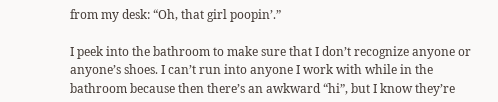from my desk: “Oh, that girl poopin’.”

I peek into the bathroom to make sure that I don’t recognize anyone or anyone’s shoes. I can’t run into anyone I work with while in the bathroom because then there’s an awkward “hi”, but I know they’re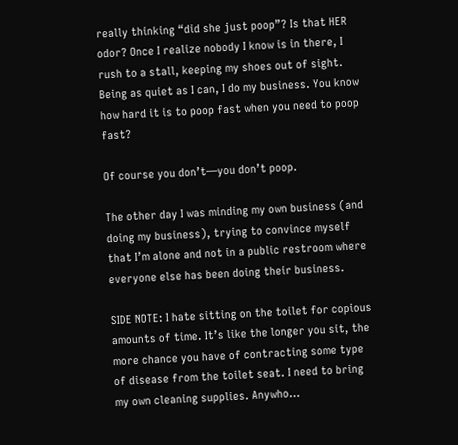really thinking “did she just poop”? Is that HER odor? Once I realize nobody I know is in there, I rush to a stall, keeping my shoes out of sight. Being as quiet as I can, I do my business. You know how hard it is to poop fast when you need to poop fast?

Of course you don’t—you don’t poop.

The other day I was minding my own business (and doing my business), trying to convince myself that I’m alone and not in a public restroom where everyone else has been doing their business.

SIDE NOTE: I hate sitting on the toilet for copious amounts of time. It’s like the longer you sit, the more chance you have of contracting some type of disease from the toilet seat. I need to bring my own cleaning supplies. Anywho…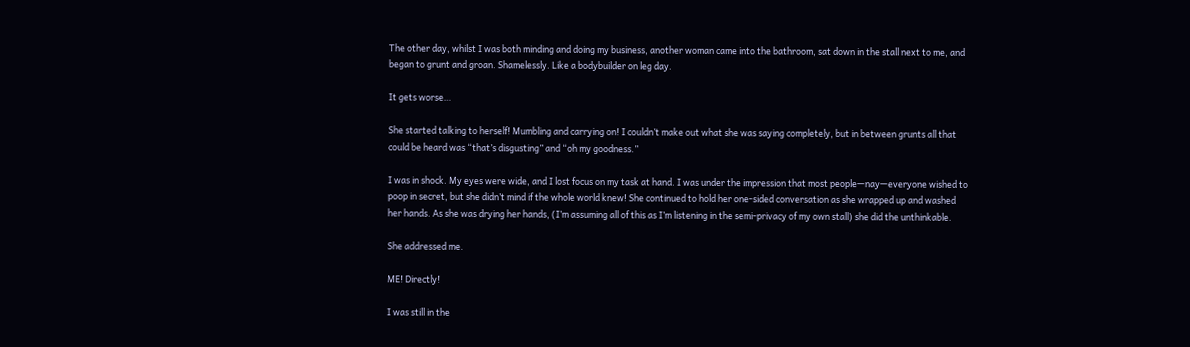The other day, whilst I was both minding and doing my business, another woman came into the bathroom, sat down in the stall next to me, and began to grunt and groan. Shamelessly. Like a bodybuilder on leg day.

It gets worse…

She started talking to herself! Mumbling and carrying on! I couldn’t make out what she was saying completely, but in between grunts all that could be heard was “that’s disgusting” and “oh my goodness.”

I was in shock. My eyes were wide, and I lost focus on my task at hand. I was under the impression that most people—nay—everyone wished to poop in secret, but she didn’t mind if the whole world knew! She continued to hold her one-sided conversation as she wrapped up and washed her hands. As she was drying her hands, (I’m assuming all of this as I’m listening in the semi-privacy of my own stall) she did the unthinkable.

She addressed me.

ME! Directly!

I was still in the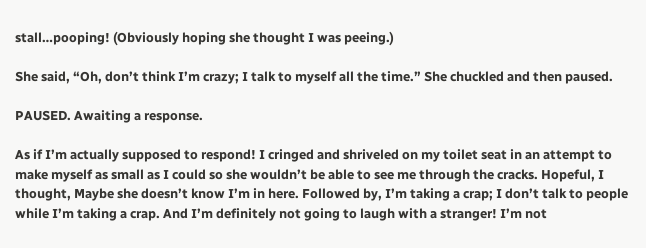stall…pooping! (Obviously hoping she thought I was peeing.)

She said, “Oh, don’t think I’m crazy; I talk to myself all the time.” She chuckled and then paused.

PAUSED. Awaiting a response.

As if I’m actually supposed to respond! I cringed and shriveled on my toilet seat in an attempt to make myself as small as I could so she wouldn’t be able to see me through the cracks. Hopeful, I thought, Maybe she doesn’t know I’m in here. Followed by, I’m taking a crap; I don’t talk to people while I’m taking a crap. And I’m definitely not going to laugh with a stranger! I’m not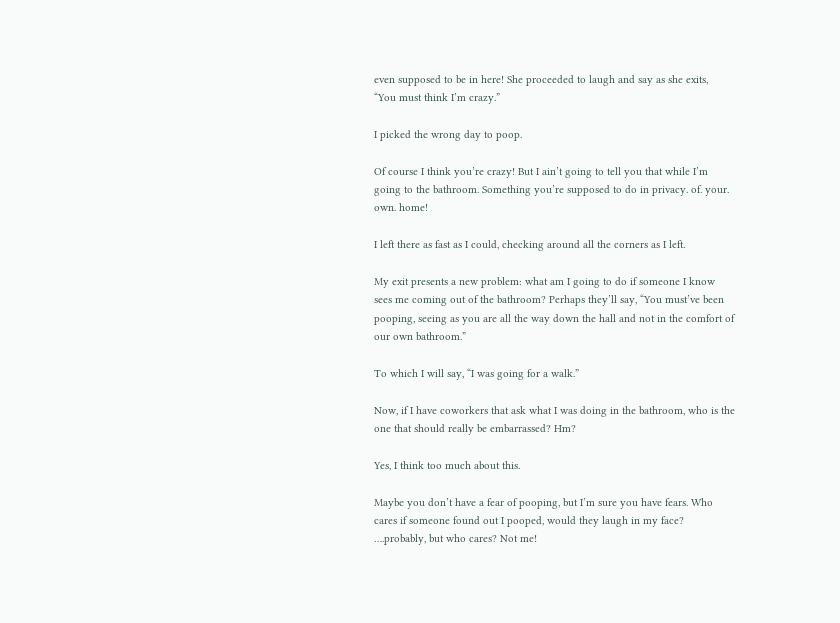even supposed to be in here! She proceeded to laugh and say as she exits,  “You must think I’m crazy.”

I picked the wrong day to poop.

Of course I think you’re crazy! But I ain’t going to tell you that while I’m going to the bathroom. Something you’re supposed to do in privacy. of. your. own. home!

I left there as fast as I could, checking around all the corners as I left.

My exit presents a new problem: what am I going to do if someone I know sees me coming out of the bathroom? Perhaps they’ll say, “You must’ve been pooping, seeing as you are all the way down the hall and not in the comfort of our own bathroom.”

To which I will say, “I was going for a walk.”

Now, if I have coworkers that ask what I was doing in the bathroom, who is the one that should really be embarrassed? Hm?

Yes, I think too much about this.

Maybe you don’t have a fear of pooping, but I’m sure you have fears. Who cares if someone found out I pooped, would they laugh in my face? ….probably, but who cares? Not me!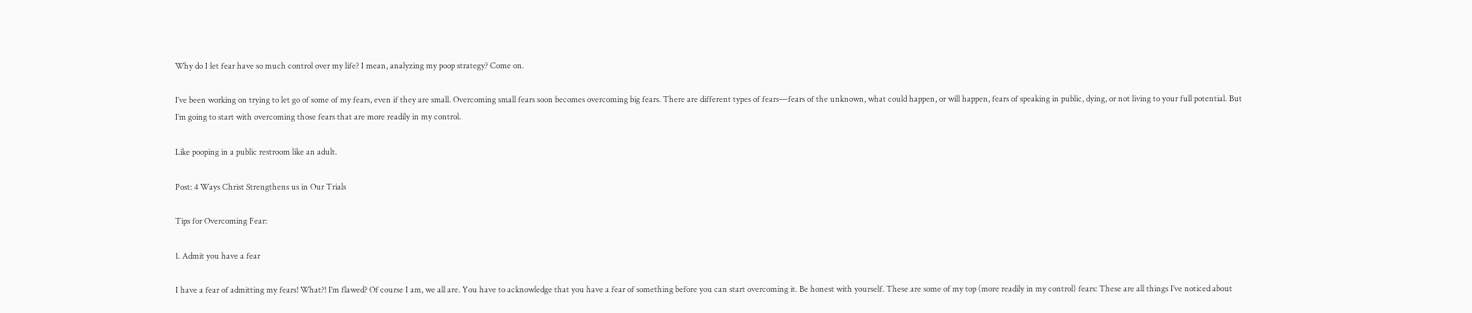Why do I let fear have so much control over my life? I mean, analyzing my poop strategy? Come on.

I’ve been working on trying to let go of some of my fears, even if they are small. Overcoming small fears soon becomes overcoming big fears. There are different types of fears—fears of the unknown, what could happen, or will happen, fears of speaking in public, dying, or not living to your full potential. But I’m going to start with overcoming those fears that are more readily in my control.

Like pooping in a public restroom like an adult.

Post: 4 Ways Christ Strengthens us in Our Trials

Tips for Overcoming Fear:

1. Admit you have a fear

I have a fear of admitting my fears! What?! I’m flawed? Of course I am, we all are. You have to acknowledge that you have a fear of something before you can start overcoming it. Be honest with yourself. These are some of my top (more readily in my control) fears: These are all things I’ve noticed about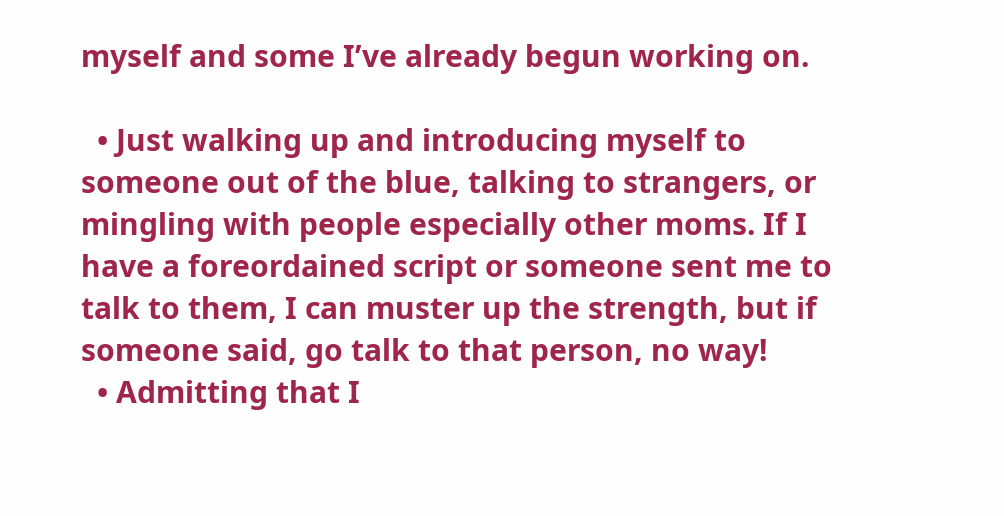myself and some I’ve already begun working on.

  • Just walking up and introducing myself to someone out of the blue, talking to strangers, or mingling with people especially other moms. If I have a foreordained script or someone sent me to talk to them, I can muster up the strength, but if someone said, go talk to that person, no way!
  • Admitting that I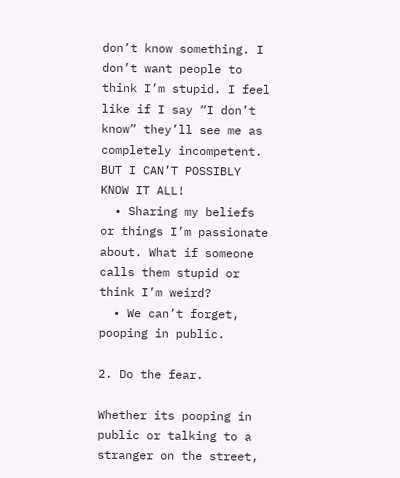don’t know something. I don’t want people to think I’m stupid. I feel like if I say “I don’t know” they’ll see me as completely incompetent. BUT I CAN’T POSSIBLY KNOW IT ALL!
  • Sharing my beliefs or things I’m passionate about. What if someone calls them stupid or think I’m weird?
  • We can’t forget, pooping in public.

2. Do the fear.

Whether its pooping in public or talking to a stranger on the street,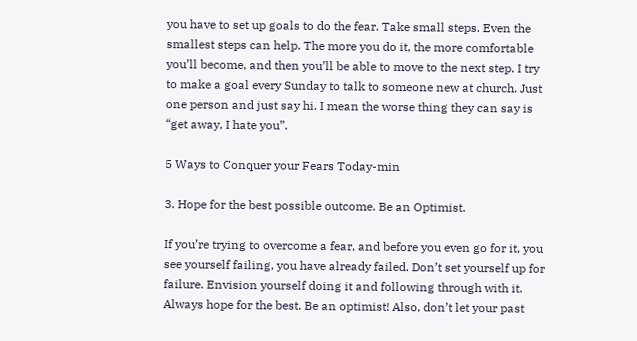you have to set up goals to do the fear. Take small steps. Even the smallest steps can help. The more you do it, the more comfortable you’ll become, and then you’ll be able to move to the next step. I try to make a goal every Sunday to talk to someone new at church. Just one person and just say hi. I mean the worse thing they can say is “get away, I hate you”.

5 Ways to Conquer your Fears Today-min

3. Hope for the best possible outcome. Be an Optimist.

If you’re trying to overcome a fear, and before you even go for it, you see yourself failing, you have already failed. Don’t set yourself up for failure. Envision yourself doing it and following through with it. Always hope for the best. Be an optimist! Also, don’t let your past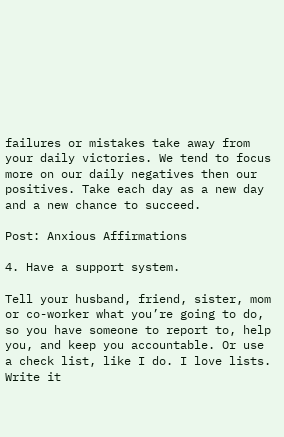failures or mistakes take away from your daily victories. We tend to focus more on our daily negatives then our positives. Take each day as a new day and a new chance to succeed.

Post: Anxious Affirmations

4. Have a support system.

Tell your husband, friend, sister, mom or co-worker what you’re going to do, so you have someone to report to, help you, and keep you accountable. Or use a check list, like I do. I love lists. Write it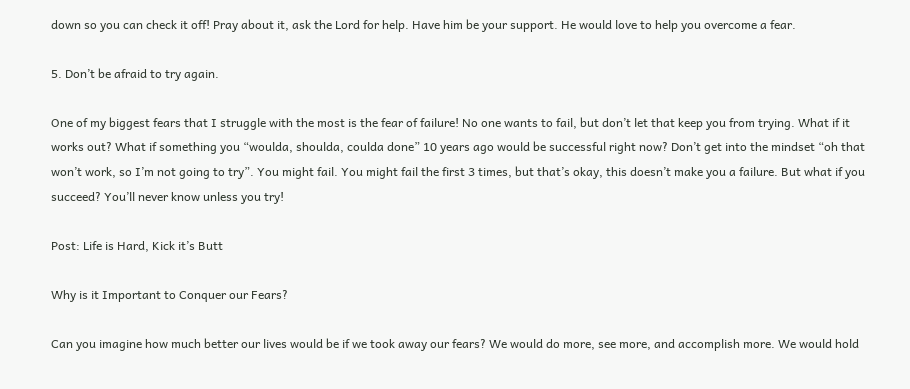down so you can check it off! Pray about it, ask the Lord for help. Have him be your support. He would love to help you overcome a fear.

5. Don’t be afraid to try again.

One of my biggest fears that I struggle with the most is the fear of failure! No one wants to fail, but don’t let that keep you from trying. What if it works out? What if something you “woulda, shoulda, coulda done” 10 years ago would be successful right now? Don’t get into the mindset “oh that won’t work, so I’m not going to try”. You might fail. You might fail the first 3 times, but that’s okay, this doesn’t make you a failure. But what if you succeed? You’ll never know unless you try!

Post: Life is Hard, Kick it’s Butt

Why is it Important to Conquer our Fears?

Can you imagine how much better our lives would be if we took away our fears? We would do more, see more, and accomplish more. We would hold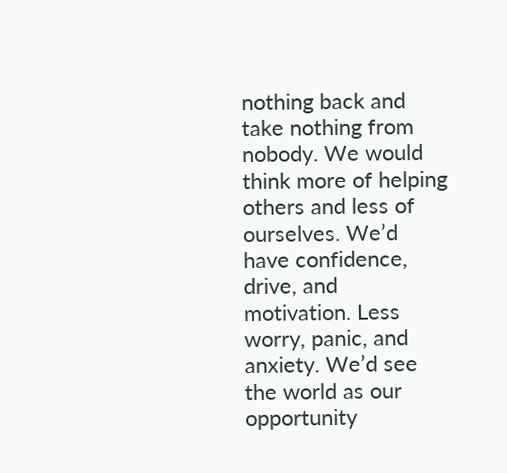nothing back and take nothing from nobody. We would think more of helping others and less of ourselves. We’d have confidence, drive, and motivation. Less worry, panic, and anxiety. We’d see the world as our opportunity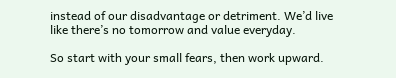instead of our disadvantage or detriment. We’d live like there’s no tomorrow and value everyday.

So start with your small fears, then work upward.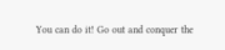You can do it! Go out and conquer the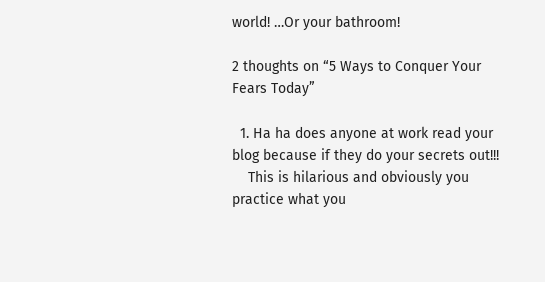world! …Or your bathroom!

2 thoughts on “5 Ways to Conquer Your Fears Today”

  1. Ha ha does anyone at work read your blog because if they do your secrets out!!!
    This is hilarious and obviously you practice what you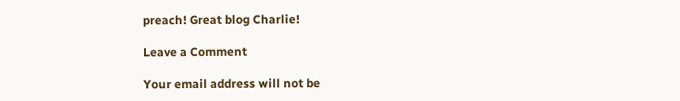preach! Great blog Charlie!

Leave a Comment

Your email address will not be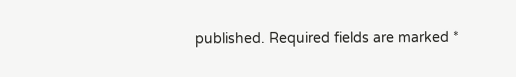published. Required fields are marked *